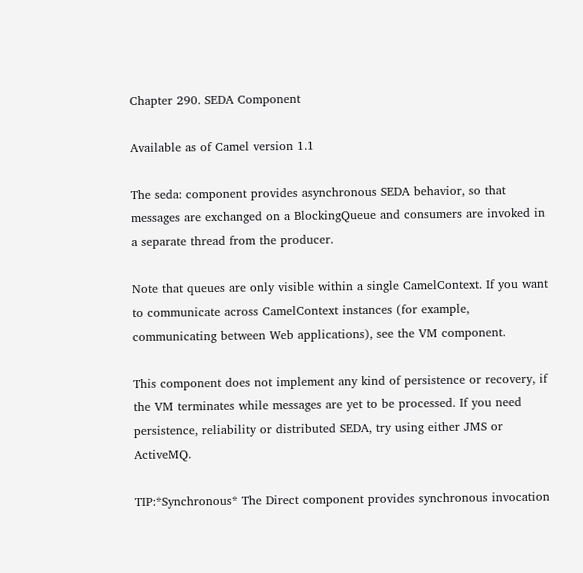Chapter 290. SEDA Component

Available as of Camel version 1.1

The seda: component provides asynchronous SEDA behavior, so that messages are exchanged on a BlockingQueue and consumers are invoked in a separate thread from the producer.

Note that queues are only visible within a single CamelContext. If you want to communicate across CamelContext instances (for example, communicating between Web applications), see the VM component.

This component does not implement any kind of persistence or recovery, if the VM terminates while messages are yet to be processed. If you need persistence, reliability or distributed SEDA, try using either JMS or ActiveMQ.

TIP:*Synchronous* The Direct component provides synchronous invocation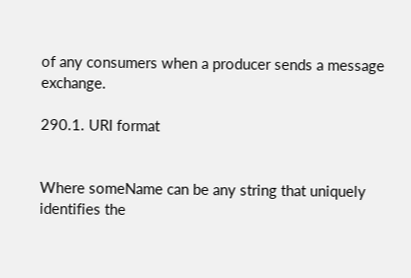of any consumers when a producer sends a message exchange.

290.1. URI format


Where someName can be any string that uniquely identifies the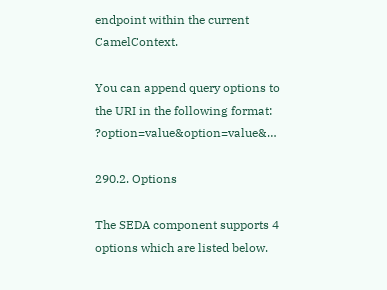endpoint within the current CamelContext.

You can append query options to the URI in the following format: ?option=value&option=value&…

290.2. Options

The SEDA component supports 4 options which are listed below.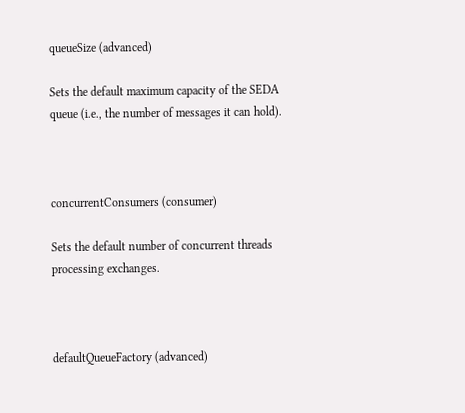queueSize (advanced)

Sets the default maximum capacity of the SEDA queue (i.e., the number of messages it can hold).



concurrentConsumers (consumer)

Sets the default number of concurrent threads processing exchanges.



defaultQueueFactory (advanced)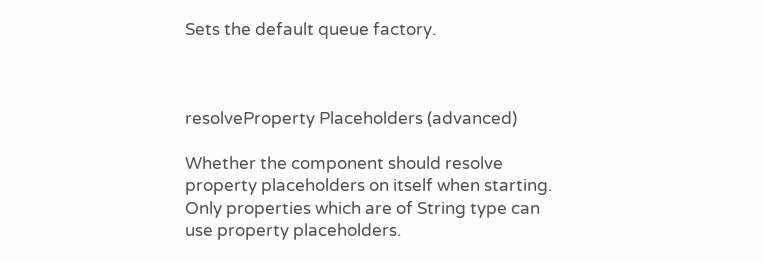Sets the default queue factory.



resolveProperty Placeholders (advanced)

Whether the component should resolve property placeholders on itself when starting. Only properties which are of String type can use property placeholders.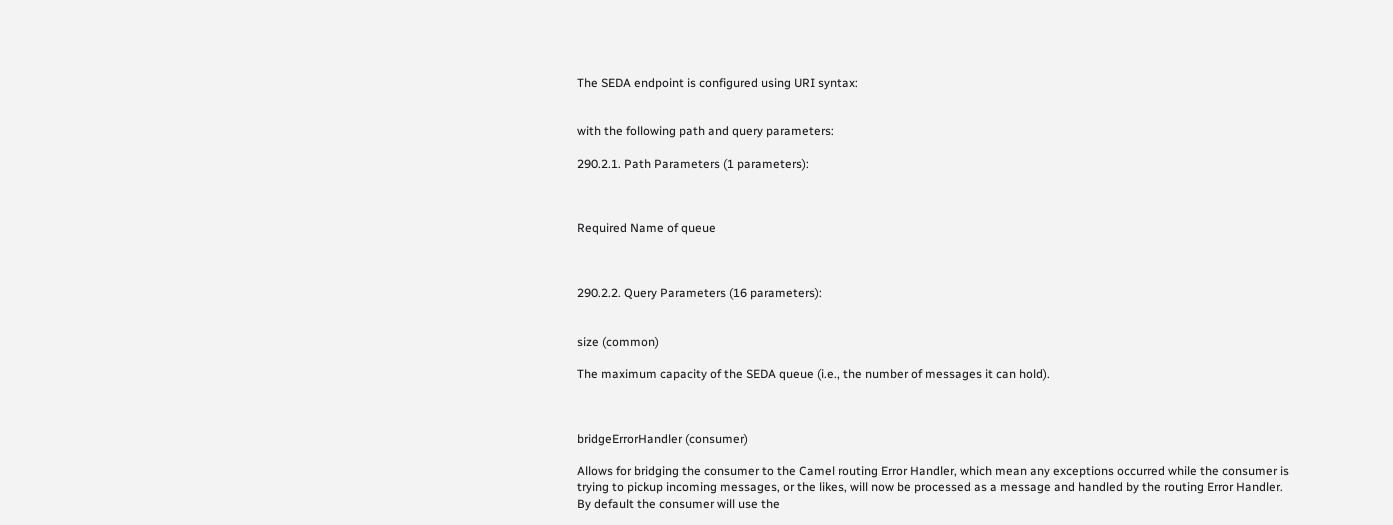The SEDA endpoint is configured using URI syntax:


with the following path and query parameters:

290.2.1. Path Parameters (1 parameters):



Required Name of queue



290.2.2. Query Parameters (16 parameters):


size (common)

The maximum capacity of the SEDA queue (i.e., the number of messages it can hold).



bridgeErrorHandler (consumer)

Allows for bridging the consumer to the Camel routing Error Handler, which mean any exceptions occurred while the consumer is trying to pickup incoming messages, or the likes, will now be processed as a message and handled by the routing Error Handler. By default the consumer will use the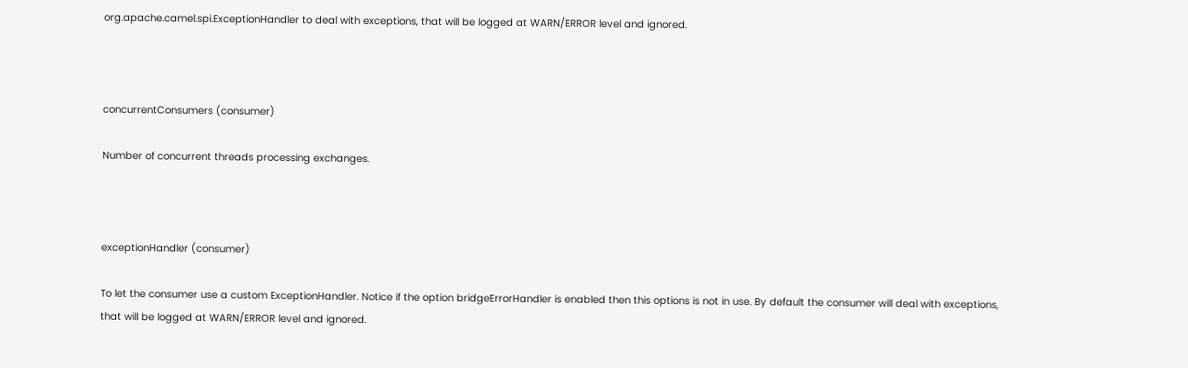org.apache.camel.spi.ExceptionHandler to deal with exceptions, that will be logged at WARN/ERROR level and ignored.



concurrentConsumers (consumer)

Number of concurrent threads processing exchanges.



exceptionHandler (consumer)

To let the consumer use a custom ExceptionHandler. Notice if the option bridgeErrorHandler is enabled then this options is not in use. By default the consumer will deal with exceptions, that will be logged at WARN/ERROR level and ignored.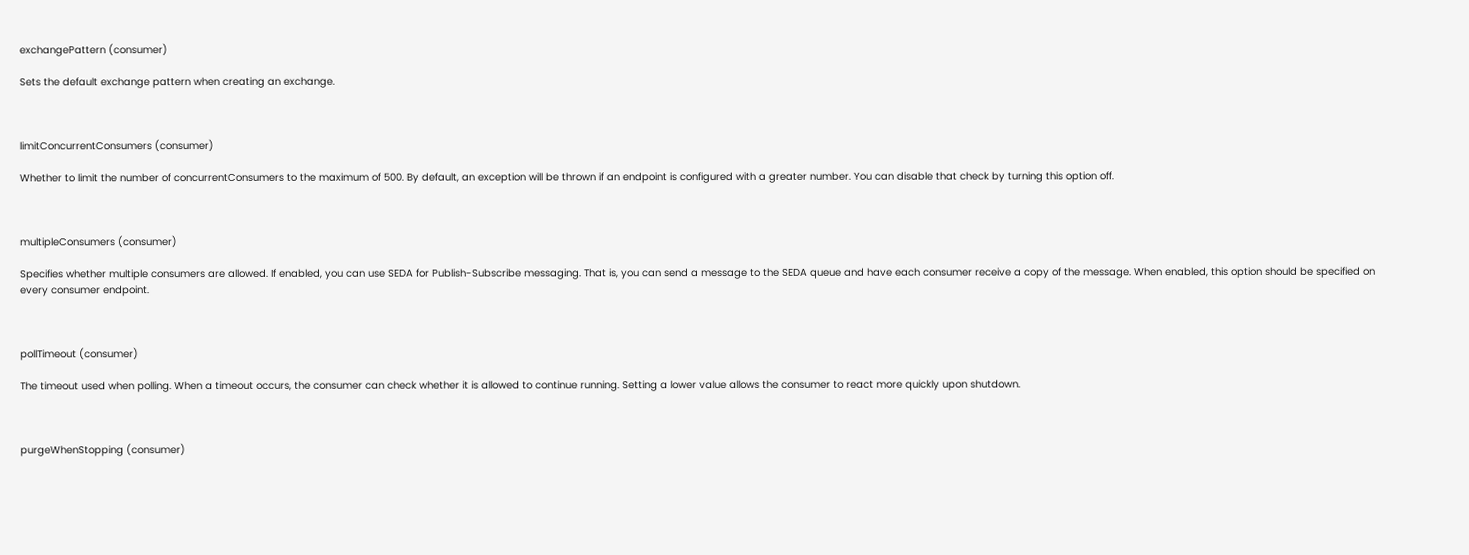exchangePattern (consumer)

Sets the default exchange pattern when creating an exchange.



limitConcurrentConsumers (consumer)

Whether to limit the number of concurrentConsumers to the maximum of 500. By default, an exception will be thrown if an endpoint is configured with a greater number. You can disable that check by turning this option off.



multipleConsumers (consumer)

Specifies whether multiple consumers are allowed. If enabled, you can use SEDA for Publish-Subscribe messaging. That is, you can send a message to the SEDA queue and have each consumer receive a copy of the message. When enabled, this option should be specified on every consumer endpoint.



pollTimeout (consumer)

The timeout used when polling. When a timeout occurs, the consumer can check whether it is allowed to continue running. Setting a lower value allows the consumer to react more quickly upon shutdown.



purgeWhenStopping (consumer)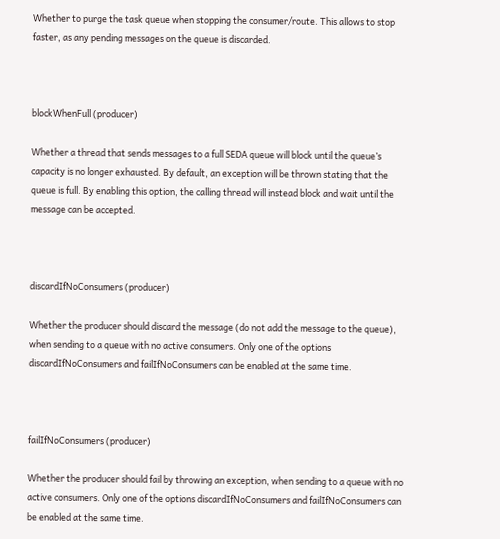Whether to purge the task queue when stopping the consumer/route. This allows to stop faster, as any pending messages on the queue is discarded.



blockWhenFull (producer)

Whether a thread that sends messages to a full SEDA queue will block until the queue’s capacity is no longer exhausted. By default, an exception will be thrown stating that the queue is full. By enabling this option, the calling thread will instead block and wait until the message can be accepted.



discardIfNoConsumers (producer)

Whether the producer should discard the message (do not add the message to the queue), when sending to a queue with no active consumers. Only one of the options discardIfNoConsumers and failIfNoConsumers can be enabled at the same time.



failIfNoConsumers (producer)

Whether the producer should fail by throwing an exception, when sending to a queue with no active consumers. Only one of the options discardIfNoConsumers and failIfNoConsumers can be enabled at the same time.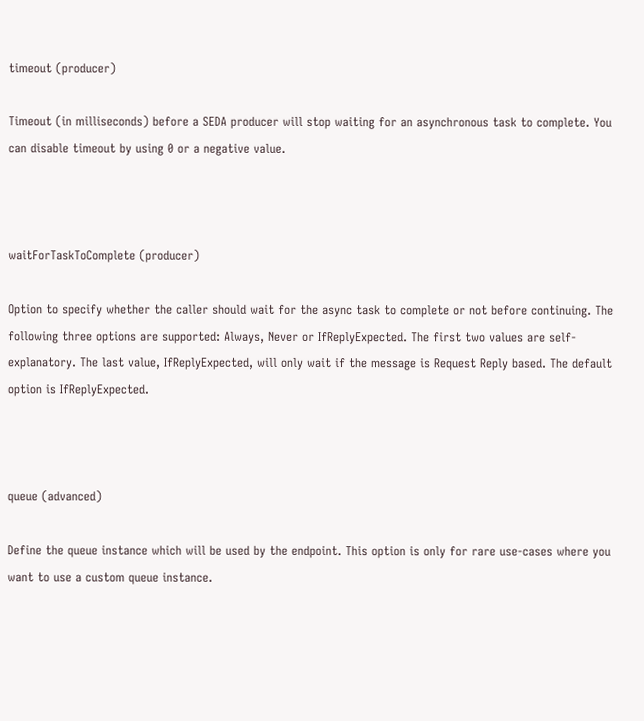timeout (producer)

Timeout (in milliseconds) before a SEDA producer will stop waiting for an asynchronous task to complete. You can disable timeout by using 0 or a negative value.



waitForTaskToComplete (producer)

Option to specify whether the caller should wait for the async task to complete or not before continuing. The following three options are supported: Always, Never or IfReplyExpected. The first two values are self-explanatory. The last value, IfReplyExpected, will only wait if the message is Request Reply based. The default option is IfReplyExpected.



queue (advanced)

Define the queue instance which will be used by the endpoint. This option is only for rare use-cases where you want to use a custom queue instance.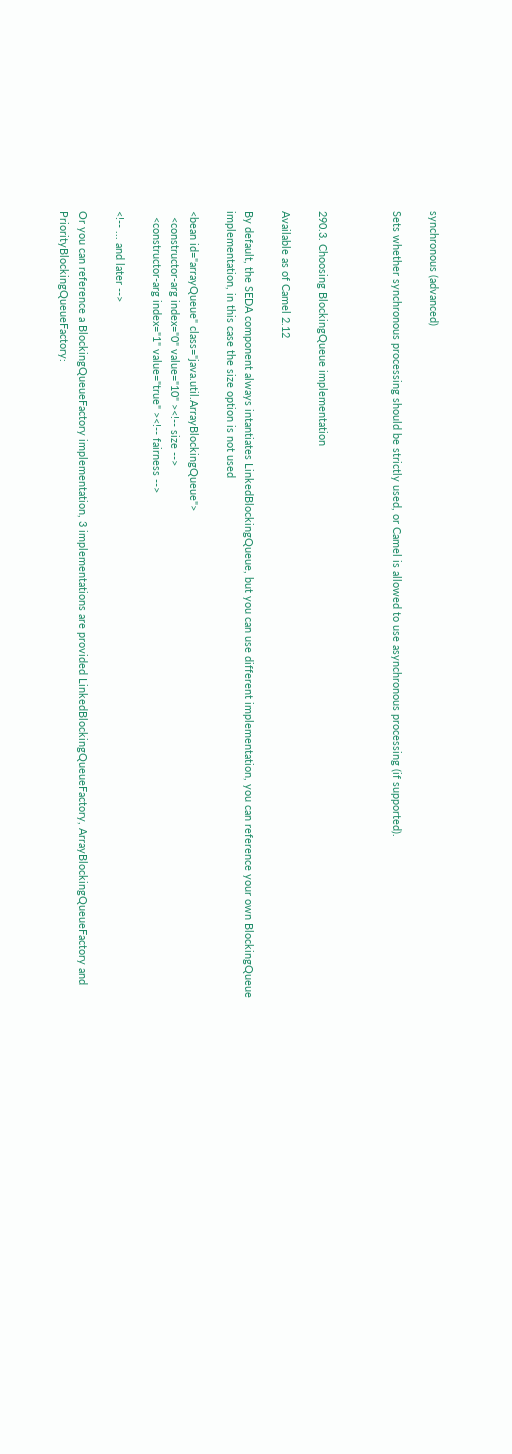synchronous (advanced)

Sets whether synchronous processing should be strictly used, or Camel is allowed to use asynchronous processing (if supported).



290.3. Choosing BlockingQueue implementation

Available as of Camel 2.12

By default, the SEDA component always intantiates LinkedBlockingQueue, but you can use different implementation, you can reference your own BlockingQueue implementation, in this case the size option is not used

<bean id="arrayQueue" class="java.util.ArrayBlockingQueue">
  <constructor-arg index="0" value="10" ><!-- size -->
  <constructor-arg index="1" value="true" ><!-- fairness -->

<!-- ... and later -->

Or you can reference a BlockingQueueFactory implementation, 3 implementations are provided LinkedBlockingQueueFactory, ArrayBlockingQueueFactory and PriorityBlockingQueueFactory: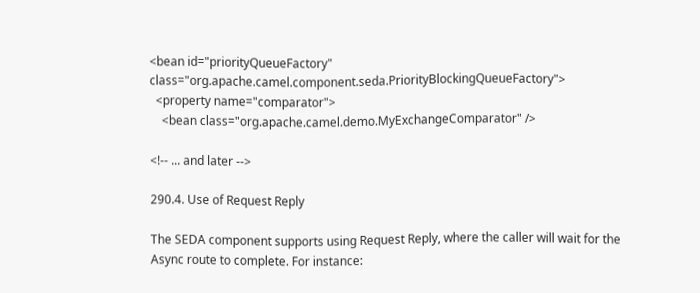<bean id="priorityQueueFactory" class="org.apache.camel.component.seda.PriorityBlockingQueueFactory">
  <property name="comparator">
    <bean class="org.apache.camel.demo.MyExchangeComparator" />

<!-- ... and later -->

290.4. Use of Request Reply

The SEDA component supports using Request Reply, where the caller will wait for the Async route to complete. For instance: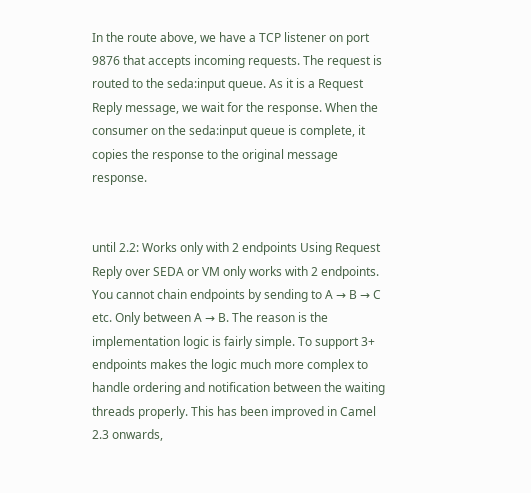In the route above, we have a TCP listener on port 9876 that accepts incoming requests. The request is routed to the seda:input queue. As it is a Request Reply message, we wait for the response. When the consumer on the seda:input queue is complete, it copies the response to the original message response.


until 2.2: Works only with 2 endpoints Using Request Reply over SEDA or VM only works with 2 endpoints. You cannot chain endpoints by sending to A → B → C etc. Only between A → B. The reason is the implementation logic is fairly simple. To support 3+ endpoints makes the logic much more complex to handle ordering and notification between the waiting threads properly. This has been improved in Camel 2.3 onwards,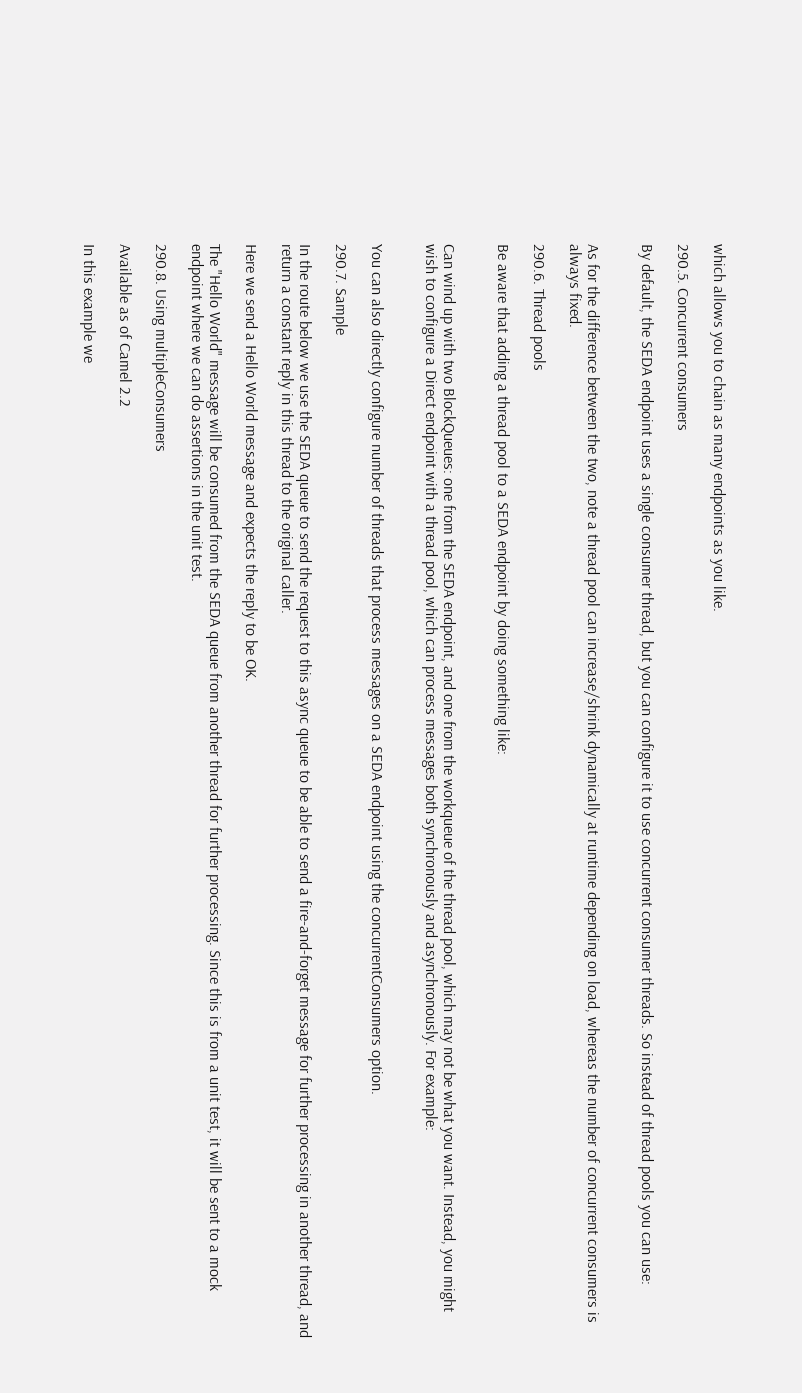which allows you to chain as many endpoints as you like.

290.5. Concurrent consumers

By default, the SEDA endpoint uses a single consumer thread, but you can configure it to use concurrent consumer threads. So instead of thread pools you can use:


As for the difference between the two, note a thread pool can increase/shrink dynamically at runtime depending on load, whereas the number of concurrent consumers is always fixed.

290.6. Thread pools

Be aware that adding a thread pool to a SEDA endpoint by doing something like:


Can wind up with two BlockQueues: one from the SEDA endpoint, and one from the workqueue of the thread pool, which may not be what you want. Instead, you might wish to configure a Direct endpoint with a thread pool, which can process messages both synchronously and asynchronously. For example:


You can also directly configure number of threads that process messages on a SEDA endpoint using the concurrentConsumers option.

290.7. Sample

In the route below we use the SEDA queue to send the request to this async queue to be able to send a fire-and-forget message for further processing in another thread, and return a constant reply in this thread to the original caller.

Here we send a Hello World message and expects the reply to be OK.

The "Hello World" message will be consumed from the SEDA queue from another thread for further processing. Since this is from a unit test, it will be sent to a mock endpoint where we can do assertions in the unit test.

290.8. Using multipleConsumers

Available as of Camel 2.2

In this example we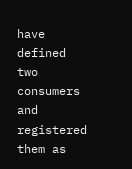have defined two consumers and registered them as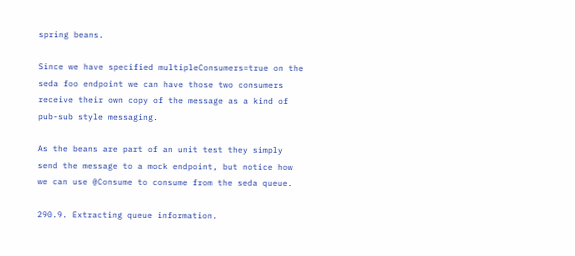spring beans.

Since we have specified multipleConsumers=true on the seda foo endpoint we can have those two consumers receive their own copy of the message as a kind of pub-sub style messaging.

As the beans are part of an unit test they simply send the message to a mock endpoint, but notice how we can use @Consume to consume from the seda queue.

290.9. Extracting queue information.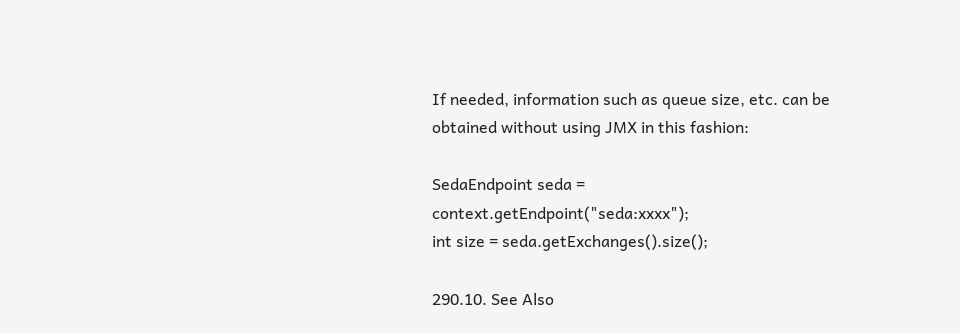If needed, information such as queue size, etc. can be obtained without using JMX in this fashion:

SedaEndpoint seda = context.getEndpoint("seda:xxxx");
int size = seda.getExchanges().size();

290.10. See Also